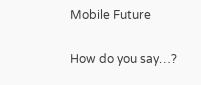Mobile Future

How do you say…?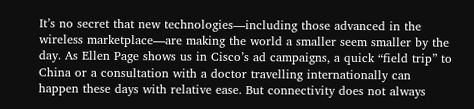It’s no secret that new technologies—including those advanced in the wireless marketplace—are making the world a smaller seem smaller by the day. As Ellen Page shows us in Cisco’s ad campaigns, a quick “field trip” to China or a consultation with a doctor travelling internationally can happen these days with relative ease. But connectivity does not always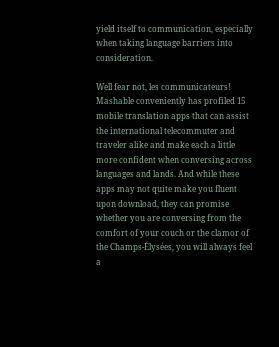yield itself to communication, especially when taking language barriers into consideration.

Well fear not, les communicateurs! Mashable conveniently has profiled 15 mobile translation apps that can assist the international telecommuter and traveler alike and make each a little more confident when conversing across languages and lands. And while these apps may not quite make you fluent upon download, they can promise whether you are conversing from the comfort of your couch or the clamor of the Champs-Élysées, you will always feel a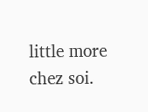little more chez soi.